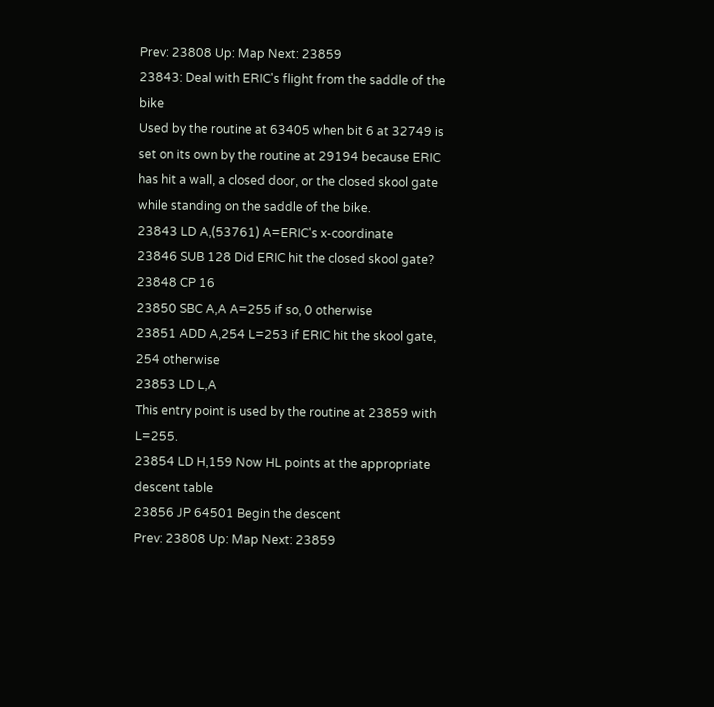Prev: 23808 Up: Map Next: 23859
23843: Deal with ERIC's flight from the saddle of the bike
Used by the routine at 63405 when bit 6 at 32749 is set on its own by the routine at 29194 because ERIC has hit a wall, a closed door, or the closed skool gate while standing on the saddle of the bike.
23843 LD A,(53761) A=ERIC's x-coordinate
23846 SUB 128 Did ERIC hit the closed skool gate?
23848 CP 16
23850 SBC A,A A=255 if so, 0 otherwise
23851 ADD A,254 L=253 if ERIC hit the skool gate, 254 otherwise
23853 LD L,A
This entry point is used by the routine at 23859 with L=255.
23854 LD H,159 Now HL points at the appropriate descent table
23856 JP 64501 Begin the descent
Prev: 23808 Up: Map Next: 23859